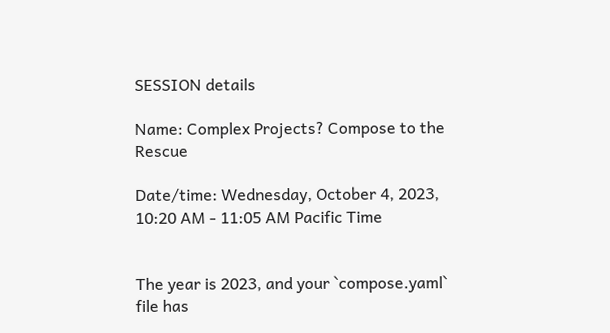SESSION details

Name: Complex Projects? Compose to the Rescue

Date/time: Wednesday, October 4, 2023, 10:20 AM - 11:05 AM Pacific Time


The year is 2023, and your `compose.yaml` file has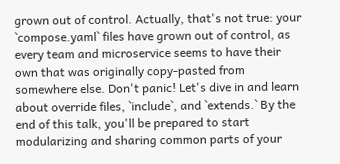grown out of control. Actually, that's not true: your `compose.yaml` files have grown out of control, as every team and microservice seems to have their own that was originally copy-pasted from somewhere else. Don't panic! Let's dive in and learn about override files, `include`, and `extends.` By the end of this talk, you'll be prepared to start modularizing and sharing common parts of your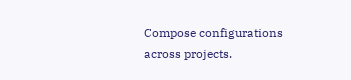Compose configurations across projects.